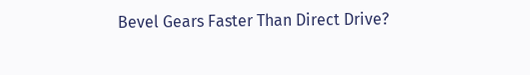Bevel Gears Faster Than Direct Drive?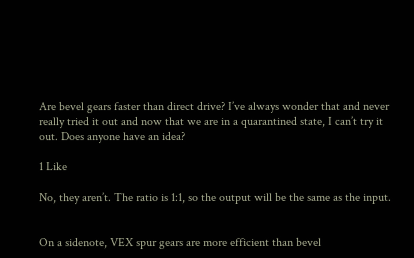Are bevel gears faster than direct drive? I’ve always wonder that and never really tried it out and now that we are in a quarantined state, I can’t try it out. Does anyone have an idea?

1 Like

No, they aren’t. The ratio is 1:1, so the output will be the same as the input.


On a sidenote, VEX spur gears are more efficient than bevel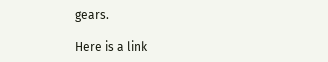gears.

Here is a link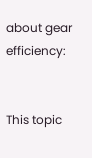about gear efficiency:


This topic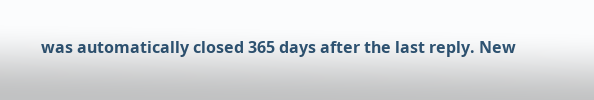was automatically closed 365 days after the last reply. New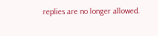replies are no longer allowed.